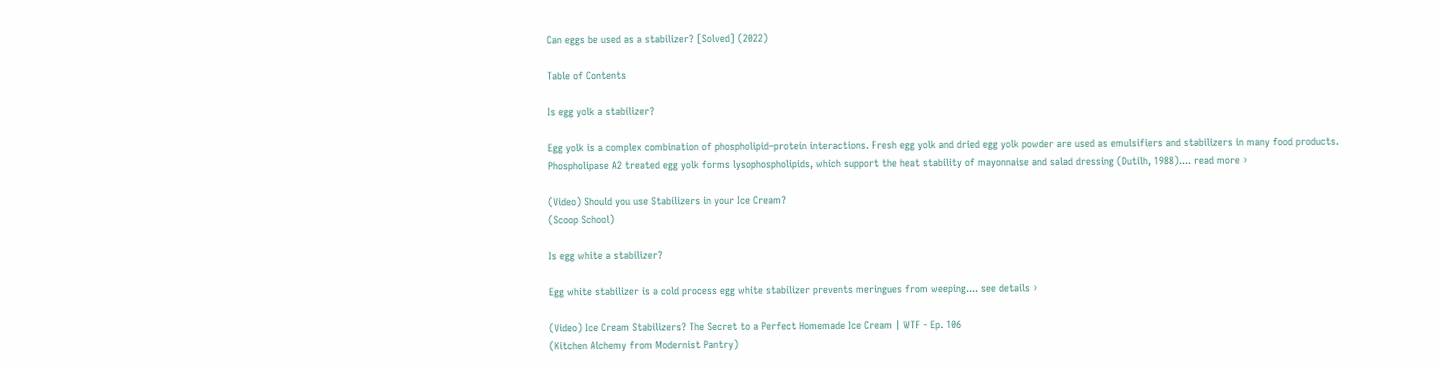Can eggs be used as a stabilizer? [Solved] (2022)

Table of Contents

Is egg yolk a stabilizer?

Egg yolk is a complex combination of phospholipid–protein interactions. Fresh egg yolk and dried egg yolk powder are used as emulsifiers and stabilizers in many food products. Phospholipase A2 treated egg yolk forms lysophospholipids, which support the heat stability of mayonnaise and salad dressing (Dutilh, 1988).... read more ›

(Video) Should you use Stabilizers in your Ice Cream?
(Scoop School)

Is egg white a stabilizer?

Egg white stabilizer is a cold process egg white stabilizer prevents meringues from weeping.... see details ›

(Video) Ice Cream Stabilizers? The Secret to a Perfect Homemade Ice Cream | WTF - Ep. 106
(Kitchen Alchemy from Modernist Pantry)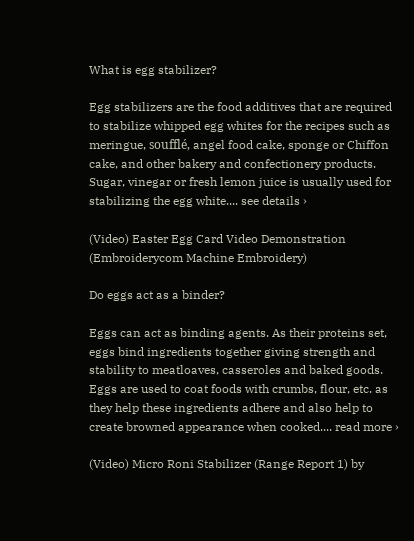What is egg stabilizer?

Egg stabilizers are the food additives that are required to stabilize whipped egg whites for the recipes such as meringue, soufflé, angel food cake, sponge or Chiffon cake, and other bakery and confectionery products. Sugar, vinegar or fresh lemon juice is usually used for stabilizing the egg white.... see details ›

(Video) Easter Egg Card Video Demonstration
(Embroiderycom Machine Embroidery)

Do eggs act as a binder?

Eggs can act as binding agents. As their proteins set, eggs bind ingredients together giving strength and stability to meatloaves, casseroles and baked goods. Eggs are used to coat foods with crumbs, flour, etc. as they help these ingredients adhere and also help to create browned appearance when cooked.... read more ›

(Video) Micro Roni Stabilizer (Range Report 1) by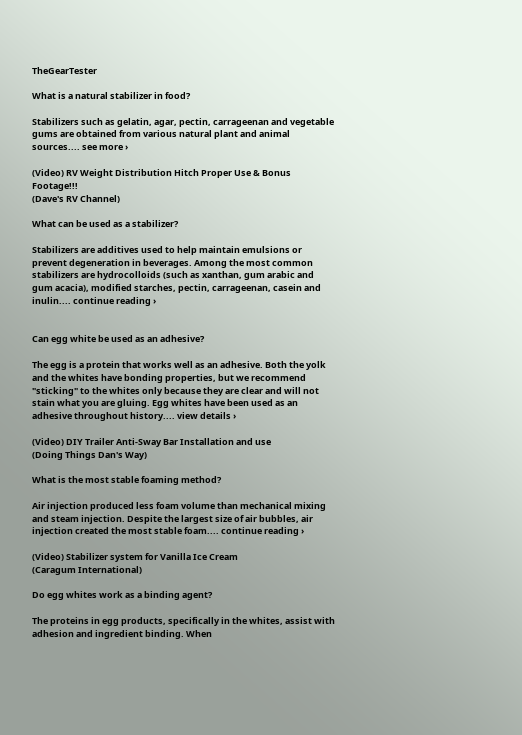TheGearTester

What is a natural stabilizer in food?

Stabilizers such as gelatin, agar, pectin, carrageenan and vegetable gums are obtained from various natural plant and animal sources.... see more ›

(Video) RV Weight Distribution Hitch Proper Use & Bonus Footage!!!
(Dave's RV Channel)

What can be used as a stabilizer?

Stabilizers are additives used to help maintain emulsions or prevent degeneration in beverages. Among the most common stabilizers are hydrocolloids (such as xanthan, gum arabic and gum acacia), modified starches, pectin, carrageenan, casein and inulin.... continue reading ›


Can egg white be used as an adhesive?

The egg is a protein that works well as an adhesive. Both the yolk and the whites have bonding properties, but we recommend "sticking" to the whites only because they are clear and will not stain what you are gluing. Egg whites have been used as an adhesive throughout history.... view details ›

(Video) DIY Trailer Anti-Sway Bar Installation and use
(Doing Things Dan's Way)

What is the most stable foaming method?

Air injection produced less foam volume than mechanical mixing and steam injection. Despite the largest size of air bubbles, air injection created the most stable foam.... continue reading ›

(Video) Stabilizer system for Vanilla Ice Cream
(Caragum International)

Do egg whites work as a binding agent?

The proteins in egg products, specifically in the whites, assist with adhesion and ingredient binding. When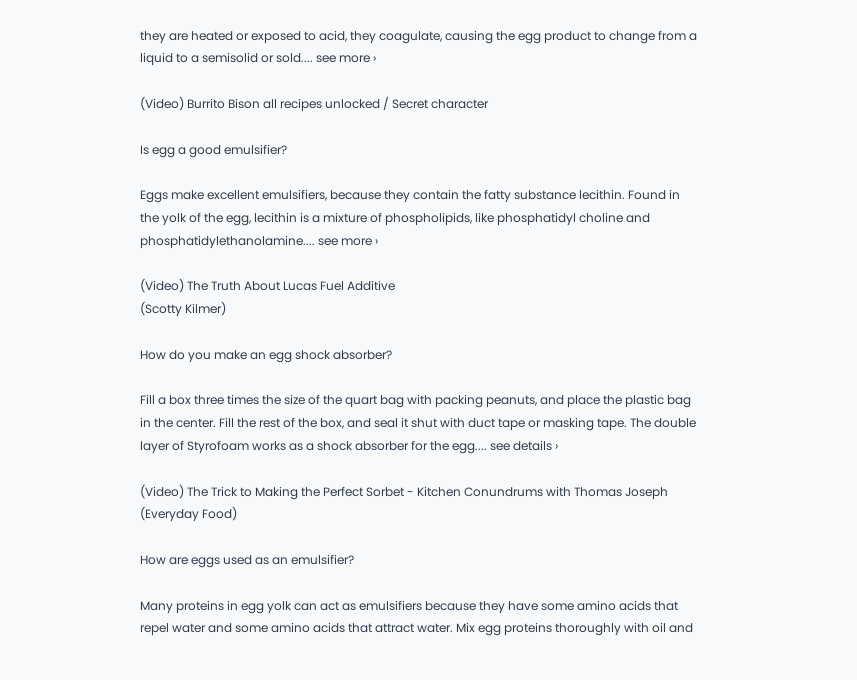they are heated or exposed to acid, they coagulate, causing the egg product to change from a liquid to a semisolid or sold.... see more ›

(Video) Burrito Bison all recipes unlocked / Secret character

Is egg a good emulsifier?

Eggs make excellent emulsifiers, because they contain the fatty substance lecithin. Found in the yolk of the egg, lecithin is a mixture of phospholipids, like phosphatidyl choline and phosphatidylethanolamine.... see more ›

(Video) The Truth About Lucas Fuel Additive
(Scotty Kilmer)

How do you make an egg shock absorber?

Fill a box three times the size of the quart bag with packing peanuts, and place the plastic bag in the center. Fill the rest of the box, and seal it shut with duct tape or masking tape. The double layer of Styrofoam works as a shock absorber for the egg.... see details ›

(Video) The Trick to Making the Perfect Sorbet - Kitchen Conundrums with Thomas Joseph
(Everyday Food)

How are eggs used as an emulsifier?

Many proteins in egg yolk can act as emulsifiers because they have some amino acids that repel water and some amino acids that attract water. Mix egg proteins thoroughly with oil and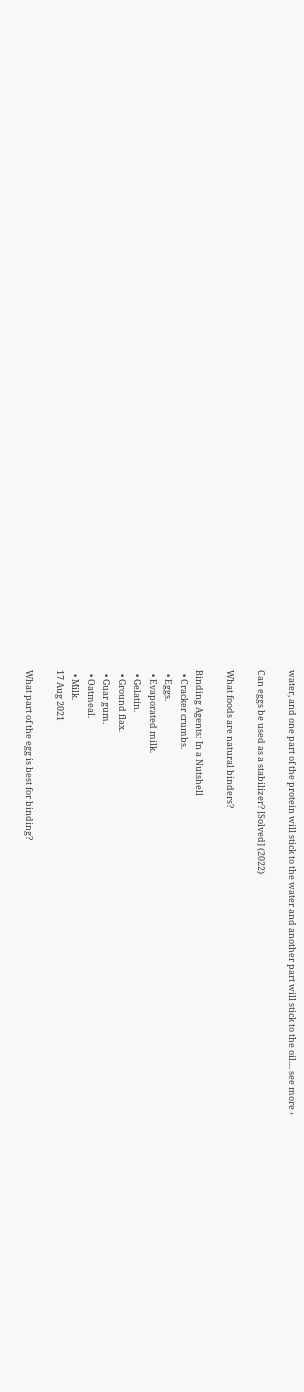water, and one part of the protein will stick to the water and another part will stick to the oil.... see more ›

Can eggs be used as a stabilizer? [Solved] (2022)

What foods are natural binders?

Binding Agents: In a Nutshell
  • Cracker crumbs.
  • Eggs.
  • Evaporated milk.
  • Gelatin.
  • Ground flax.
  • Guar gum.
  • Oatmeal.
  • Milk.
17 Aug 2021

What part of the egg is best for binding?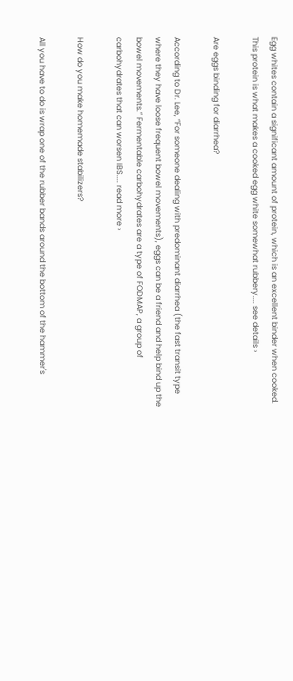Egg whites contain a significant amount of protein, which is an excellent binder when cooked. This protein is what makes a cooked egg white somewhat rubbery.... see details ›

Are eggs binding for diarrhea?

According to Dr. Lee, “For someone dealing with predominant diarrhea (the fast transit type where they have loose frequent bowel movements), eggs can be a friend and help bind up the bowel movements.” Fermentable carbohydrates are a type of FODMAP, a group of carbohydrates that can worsen IBS.... read more ›

How do you make homemade stabilizers?

All you have to do is wrap one of the rubber bands around the bottom of the hammer's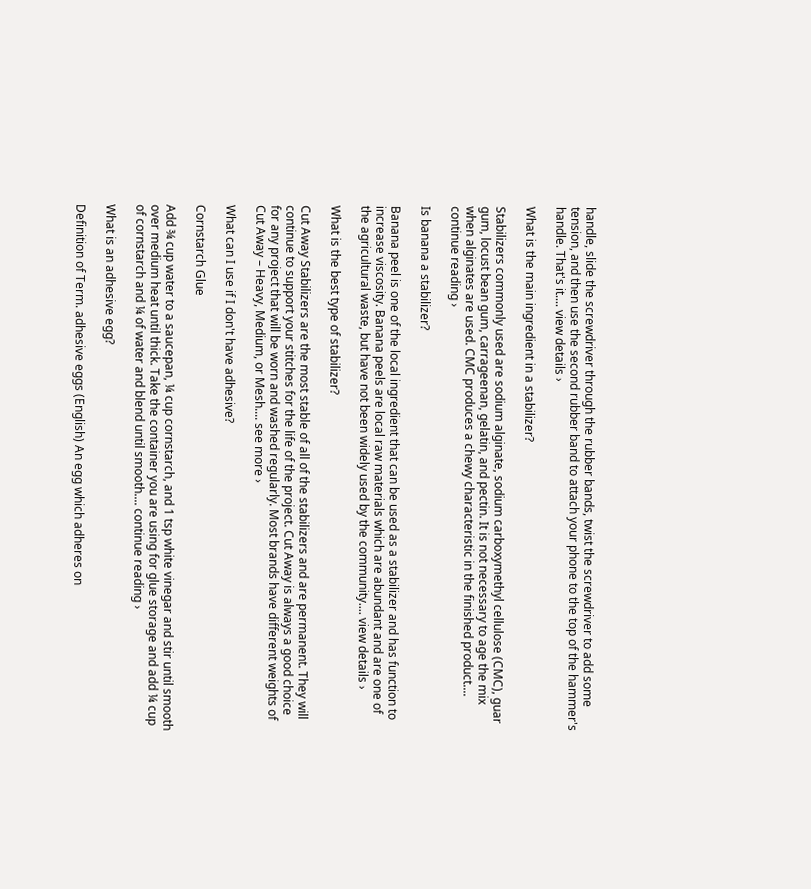handle, slide the screwdriver through the rubber bands, twist the screwdriver to add some tension, and then use the second rubber band to attach your phone to the top of the hammer's handle. That's it.... view details ›

What is the main ingredient in a stabilizer?

Stabilizers commonly used are sodium alginate, sodium carboxymethyl cellulose (CMC), guar gum, locust bean gum, carrageenan, gelatin, and pectin. It is not necessary to age the mix when alginates are used. CMC produces a chewy characteristic in the finished product.... continue reading ›

Is banana a stabilizer?

Banana peel is one of the local ingredient that can be used as a stabilizer and has function to increase viscosity. Banana peels are local raw materials which are abundant and are one of the agricultural waste, but have not been widely used by the community.... view details ›

What is the best type of stabilizer?

Cut Away Stabilizers are the most stable of all of the stabilizers and are permanent. They will continue to support your stitches for the life of the project. Cut Away is always a good choice for any project that will be worn and washed regularly. Most brands have different weights of Cut Away – Heavy, Medium, or Mesh.... see more ›

What can I use if I don't have adhesive?

Cornstarch Glue

Add ¾ cup water to a saucepan, ¼ cup cornstarch, and 1 tsp white vinegar and stir until smooth over medium heat until thick. Take the container you are using for glue storage and add ¼ cup of cornstarch and ¼ of water and blend until smooth.... continue reading ›

What is an adhesive egg?

Definition of Term. adhesive eggs (English) An egg which adheres on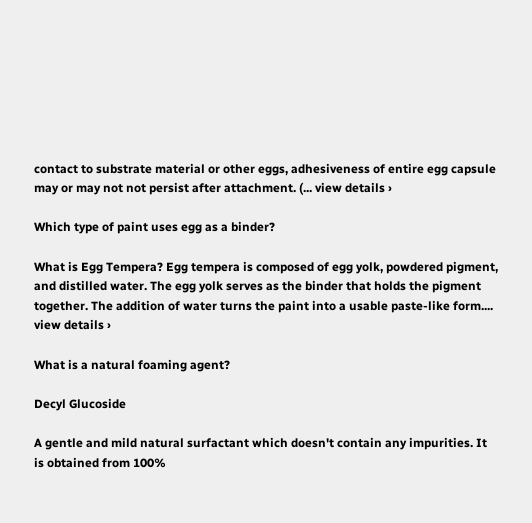contact to substrate material or other eggs, adhesiveness of entire egg capsule may or may not not persist after attachment. (... view details ›

Which type of paint uses egg as a binder?

What is Egg Tempera? Egg tempera is composed of egg yolk, powdered pigment, and distilled water. The egg yolk serves as the binder that holds the pigment together. The addition of water turns the paint into a usable paste-like form.... view details ›

What is a natural foaming agent?

Decyl Glucoside

A gentle and mild natural surfactant which doesn't contain any impurities. It is obtained from 100%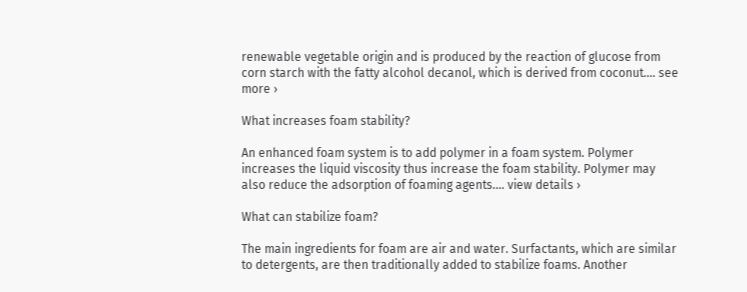renewable vegetable origin and is produced by the reaction of glucose from corn starch with the fatty alcohol decanol, which is derived from coconut.... see more ›

What increases foam stability?

An enhanced foam system is to add polymer in a foam system. Polymer increases the liquid viscosity thus increase the foam stability. Polymer may also reduce the adsorption of foaming agents.... view details ›

What can stabilize foam?

The main ingredients for foam are air and water. Surfactants, which are similar to detergents, are then traditionally added to stabilize foams. Another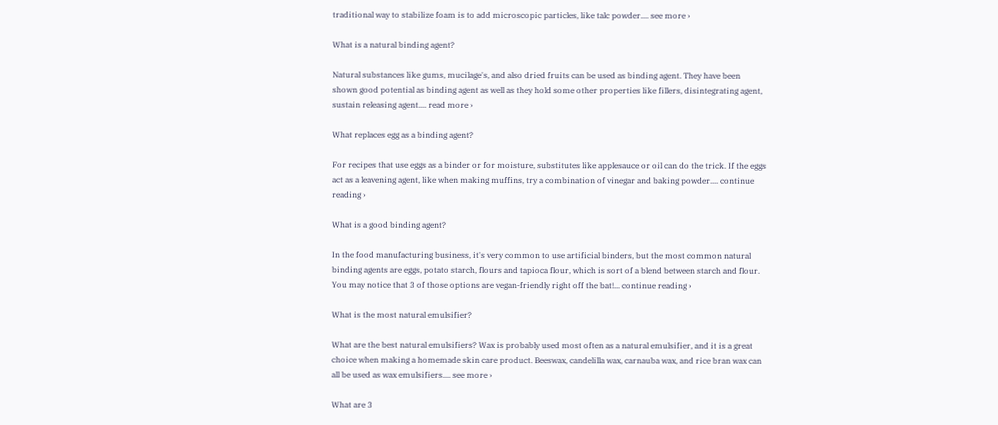traditional way to stabilize foam is to add microscopic particles, like talc powder.... see more ›

What is a natural binding agent?

Natural substances like gums, mucilage's, and also dried fruits can be used as binding agent. They have been shown good potential as binding agent as well as they hold some other properties like fillers, disintegrating agent, sustain releasing agent.... read more ›

What replaces egg as a binding agent?

For recipes that use eggs as a binder or for moisture, substitutes like applesauce or oil can do the trick. If the eggs act as a leavening agent, like when making muffins, try a combination of vinegar and baking powder.... continue reading ›

What is a good binding agent?

In the food manufacturing business, it's very common to use artificial binders, but the most common natural binding agents are eggs, potato starch, flours and tapioca flour, which is sort of a blend between starch and flour. You may notice that 3 of those options are vegan-friendly right off the bat!... continue reading ›

What is the most natural emulsifier?

What are the best natural emulsifiers? Wax is probably used most often as a natural emulsifier, and it is a great choice when making a homemade skin care product. Beeswax, candelilla wax, carnauba wax, and rice bran wax can all be used as wax emulsifiers.... see more ›

What are 3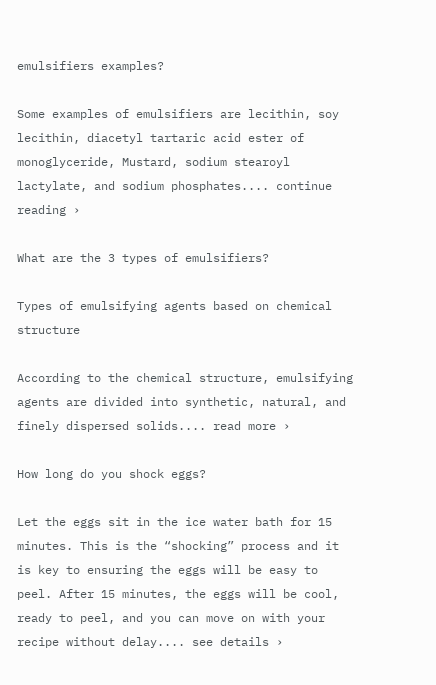emulsifiers examples?

Some examples of emulsifiers are lecithin, soy lecithin, diacetyl tartaric acid ester of monoglyceride, Mustard, sodium stearoyl lactylate, and sodium phosphates.... continue reading ›

What are the 3 types of emulsifiers?

Types of emulsifying agents based on chemical structure

According to the chemical structure, emulsifying agents are divided into synthetic, natural, and finely dispersed solids.... read more ›

How long do you shock eggs?

Let the eggs sit in the ice water bath for 15 minutes. This is the “shocking” process and it is key to ensuring the eggs will be easy to peel. After 15 minutes, the eggs will be cool, ready to peel, and you can move on with your recipe without delay.... see details ›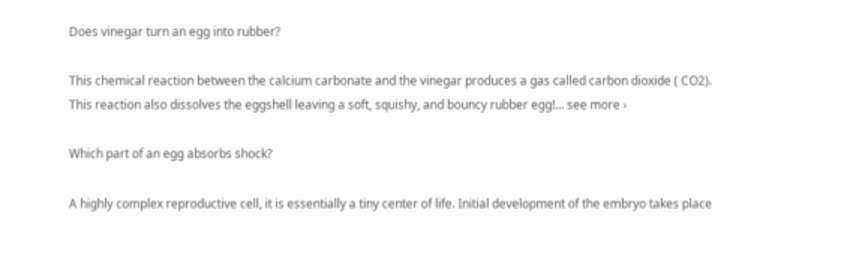Does vinegar turn an egg into rubber?

This chemical reaction between the calcium carbonate and the vinegar produces a gas called carbon dioxide ( CO2). This reaction also dissolves the eggshell leaving a soft, squishy, and bouncy rubber egg!... see more ›

Which part of an egg absorbs shock?

A highly complex reproductive cell, it is essentially a tiny center of life. Initial development of the embryo takes place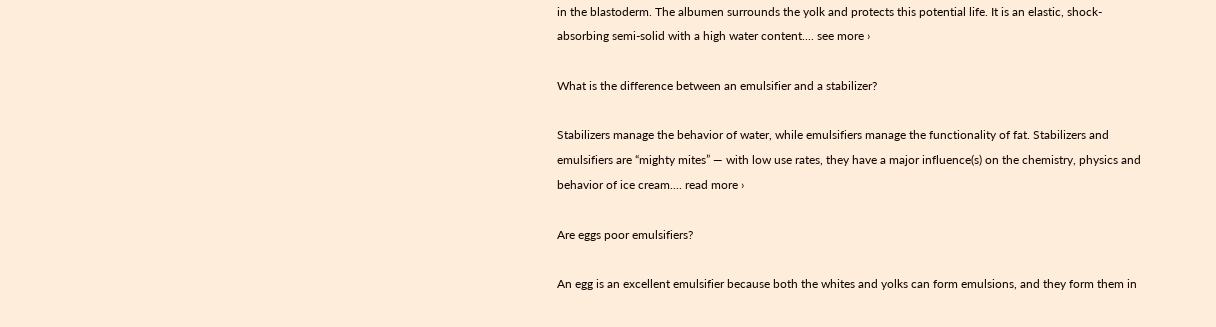in the blastoderm. The albumen surrounds the yolk and protects this potential life. It is an elastic, shock-absorbing semi-solid with a high water content.... see more ›

What is the difference between an emulsifier and a stabilizer?

Stabilizers manage the behavior of water, while emulsifiers manage the functionality of fat. Stabilizers and emulsifiers are “mighty mites” — with low use rates, they have a major influence(s) on the chemistry, physics and behavior of ice cream.... read more ›

Are eggs poor emulsifiers?

An egg is an excellent emulsifier because both the whites and yolks can form emulsions, and they form them in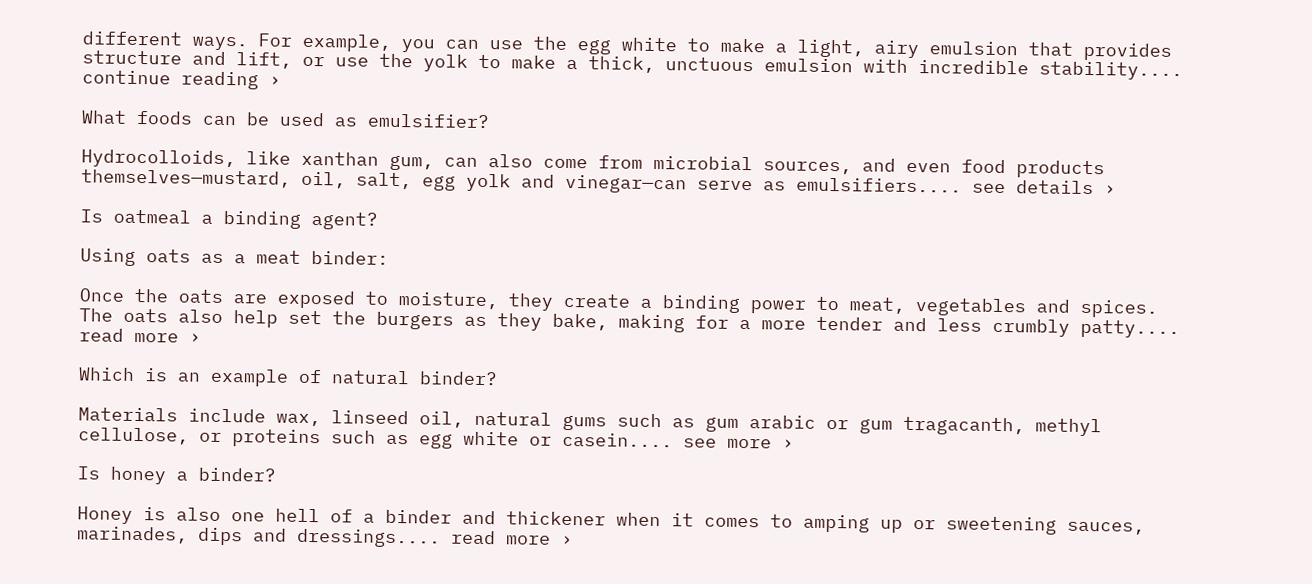different ways. For example, you can use the egg white to make a light, airy emulsion that provides structure and lift, or use the yolk to make a thick, unctuous emulsion with incredible stability.... continue reading ›

What foods can be used as emulsifier?

Hydrocolloids, like xanthan gum, can also come from microbial sources, and even food products themselves—mustard, oil, salt, egg yolk and vinegar—can serve as emulsifiers.... see details ›

Is oatmeal a binding agent?

Using oats as a meat binder:

Once the oats are exposed to moisture, they create a binding power to meat, vegetables and spices. The oats also help set the burgers as they bake, making for a more tender and less crumbly patty.... read more ›

Which is an example of natural binder?

Materials include wax, linseed oil, natural gums such as gum arabic or gum tragacanth, methyl cellulose, or proteins such as egg white or casein.... see more ›

Is honey a binder?

Honey is also one hell of a binder and thickener when it comes to amping up or sweetening sauces, marinades, dips and dressings.... read more ›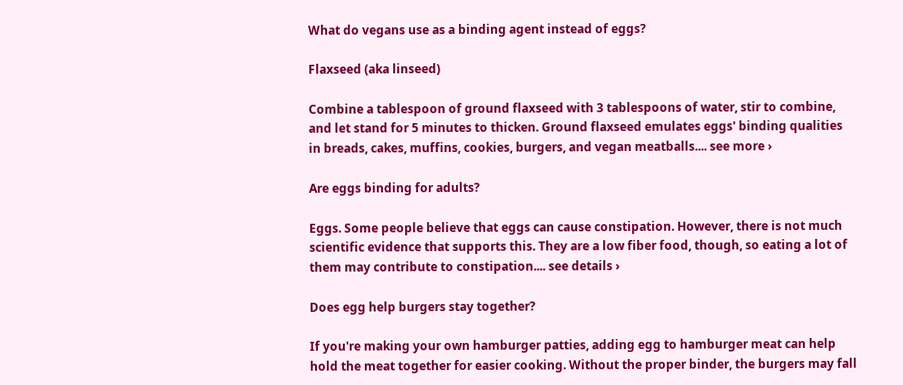What do vegans use as a binding agent instead of eggs?

Flaxseed (aka linseed)

Combine a tablespoon of ground flaxseed with 3 tablespoons of water, stir to combine, and let stand for 5 minutes to thicken. Ground flaxseed emulates eggs' binding qualities in breads, cakes, muffins, cookies, burgers, and vegan meatballs.... see more ›

Are eggs binding for adults?

Eggs. Some people believe that eggs can cause constipation. However, there is not much scientific evidence that supports this. They are a low fiber food, though, so eating a lot of them may contribute to constipation.... see details ›

Does egg help burgers stay together?

If you're making your own hamburger patties, adding egg to hamburger meat can help hold the meat together for easier cooking. Without the proper binder, the burgers may fall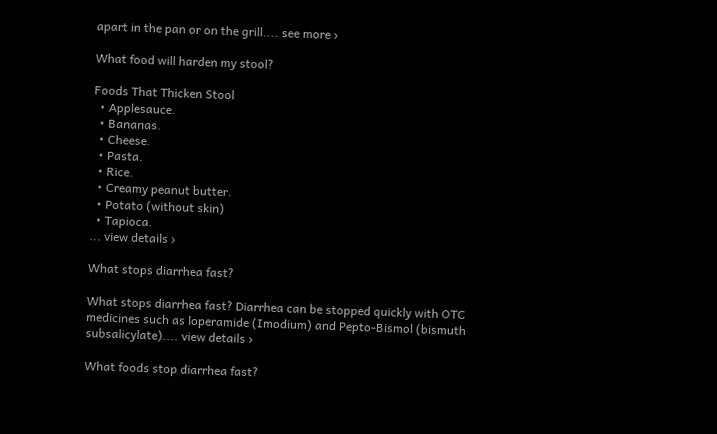apart in the pan or on the grill.... see more ›

What food will harden my stool?

Foods That Thicken Stool
  • Applesauce.
  • Bananas.
  • Cheese.
  • Pasta.
  • Rice.
  • Creamy peanut butter.
  • Potato (without skin)
  • Tapioca.
... view details ›

What stops diarrhea fast?

What stops diarrhea fast? Diarrhea can be stopped quickly with OTC medicines such as loperamide (Imodium) and Pepto-Bismol (bismuth subsalicylate).... view details ›

What foods stop diarrhea fast?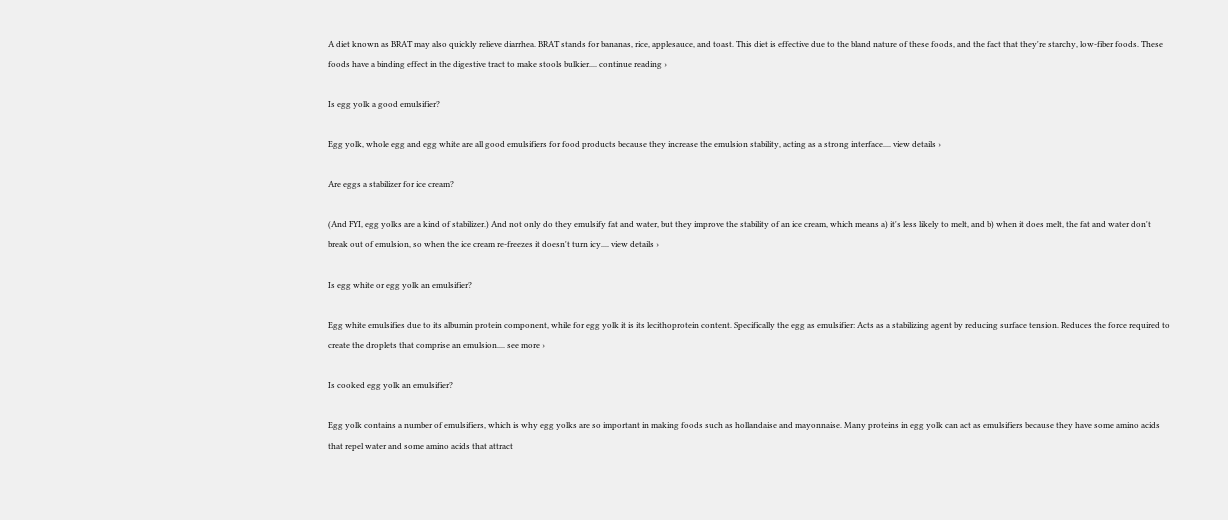A diet known as BRAT may also quickly relieve diarrhea. BRAT stands for bananas, rice, applesauce, and toast. This diet is effective due to the bland nature of these foods, and the fact that they're starchy, low-fiber foods. These foods have a binding effect in the digestive tract to make stools bulkier.... continue reading ›

Is egg yolk a good emulsifier?

Egg yolk, whole egg and egg white are all good emulsifiers for food products because they increase the emulsion stability, acting as a strong interface.... view details ›

Are eggs a stabilizer for ice cream?

(And FYI, egg yolks are a kind of stabilizer.) And not only do they emulsify fat and water, but they improve the stability of an ice cream, which means a) it's less likely to melt, and b) when it does melt, the fat and water don't break out of emulsion, so when the ice cream re-freezes it doesn't turn icy.... view details ›

Is egg white or egg yolk an emulsifier?

Egg white emulsifies due to its albumin protein component, while for egg yolk it is its lecithoprotein content. Specifically the egg as emulsifier: Acts as a stabilizing agent by reducing surface tension. Reduces the force required to create the droplets that comprise an emulsion.... see more ›

Is cooked egg yolk an emulsifier?

Egg yolk contains a number of emulsifiers, which is why egg yolks are so important in making foods such as hollandaise and mayonnaise. Many proteins in egg yolk can act as emulsifiers because they have some amino acids that repel water and some amino acids that attract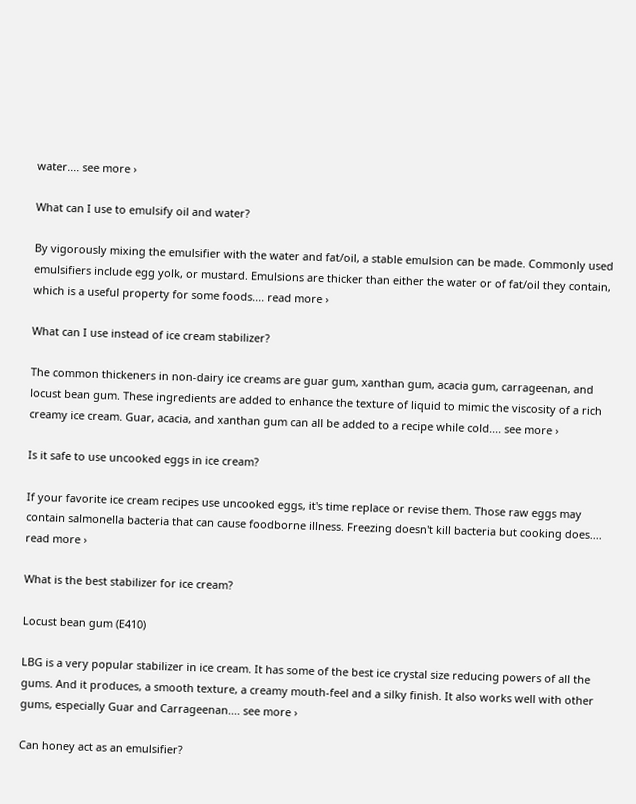water.... see more ›

What can I use to emulsify oil and water?

By vigorously mixing the emulsifier with the water and fat/oil, a stable emulsion can be made. Commonly used emulsifiers include egg yolk, or mustard. Emulsions are thicker than either the water or of fat/oil they contain, which is a useful property for some foods.... read more ›

What can I use instead of ice cream stabilizer?

The common thickeners in non-dairy ice creams are guar gum, xanthan gum, acacia gum, carrageenan, and locust bean gum. These ingredients are added to enhance the texture of liquid to mimic the viscosity of a rich creamy ice cream. Guar, acacia, and xanthan gum can all be added to a recipe while cold.... see more ›

Is it safe to use uncooked eggs in ice cream?

If your favorite ice cream recipes use uncooked eggs, it's time replace or revise them. Those raw eggs may contain salmonella bacteria that can cause foodborne illness. Freezing doesn't kill bacteria but cooking does.... read more ›

What is the best stabilizer for ice cream?

Locust bean gum (E410)

LBG is a very popular stabilizer in ice cream. It has some of the best ice crystal size reducing powers of all the gums. And it produces, a smooth texture, a creamy mouth-feel and a silky finish. It also works well with other gums, especially Guar and Carrageenan.... see more ›

Can honey act as an emulsifier?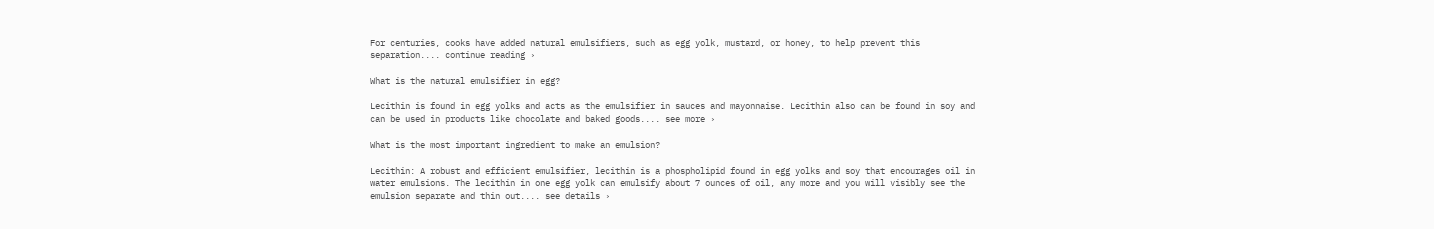For centuries, cooks have added natural emulsifiers, such as egg yolk, mustard, or honey, to help prevent this separation.... continue reading ›

What is the natural emulsifier in egg?

Lecithin is found in egg yolks and acts as the emulsifier in sauces and mayonnaise. Lecithin also can be found in soy and can be used in products like chocolate and baked goods.... see more ›

What is the most important ingredient to make an emulsion?

Lecithin: A robust and efficient emulsifier, lecithin is a phospholipid found in egg yolks and soy that encourages oil in water emulsions. The lecithin in one egg yolk can emulsify about 7 ounces of oil, any more and you will visibly see the emulsion separate and thin out.... see details ›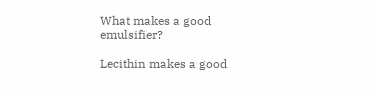What makes a good emulsifier?

Lecithin makes a good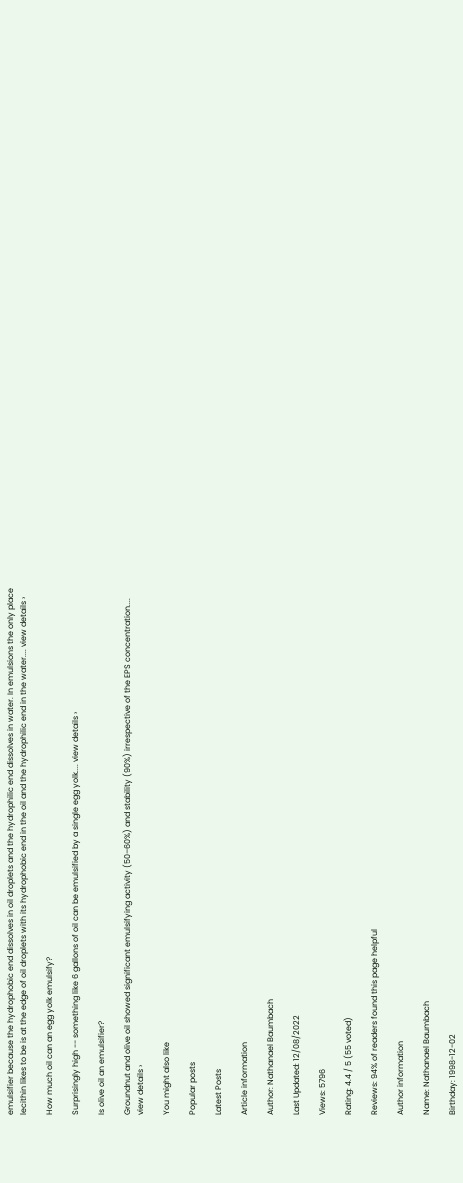emulsifier because the hydrophobic end dissolves in oil droplets and the hydrophilic end dissolves in water. In emulsions the only place lecithin likes to be is at the edge of oil droplets with its hydrophobic end in the oil and the hydrophilic end in the water.... view details ›

How much oil can an egg yolk emulsify?

Surprisingly high -- something like 6 gallons of oil can be emulsified by a single egg yolk.... view details ›

Is olive oil an emulsifier?

Groundnut and olive oil showed significant emulsifying activity (50–60%) and stability (90%) irrespective of the EPS concentration.... view details ›

You might also like

Popular posts

Latest Posts

Article information

Author: Nathanael Baumbach

Last Updated: 12/08/2022

Views: 5796

Rating: 4.4 / 5 (55 voted)

Reviews: 94% of readers found this page helpful

Author information

Name: Nathanael Baumbach

Birthday: 1998-12-02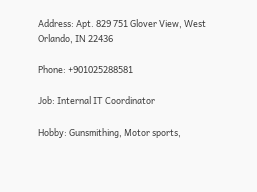Address: Apt. 829 751 Glover View, West Orlando, IN 22436

Phone: +901025288581

Job: Internal IT Coordinator

Hobby: Gunsmithing, Motor sports,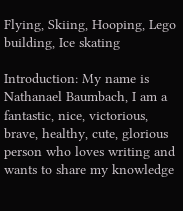Flying, Skiing, Hooping, Lego building, Ice skating

Introduction: My name is Nathanael Baumbach, I am a fantastic, nice, victorious, brave, healthy, cute, glorious person who loves writing and wants to share my knowledge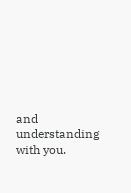and understanding with you.